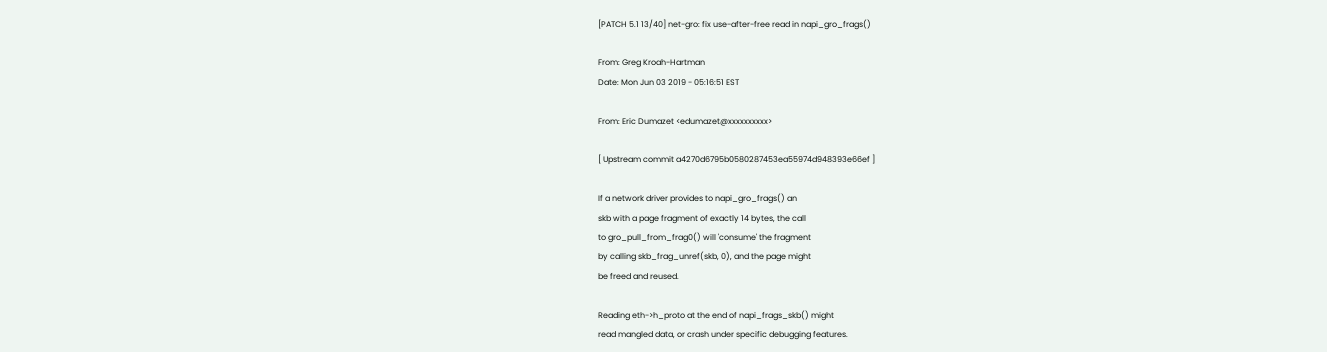[PATCH 5.1 13/40] net-gro: fix use-after-free read in napi_gro_frags()

From: Greg Kroah-Hartman
Date: Mon Jun 03 2019 - 05:16:51 EST

From: Eric Dumazet <edumazet@xxxxxxxxxx>

[ Upstream commit a4270d6795b0580287453ea55974d948393e66ef ]

If a network driver provides to napi_gro_frags() an
skb with a page fragment of exactly 14 bytes, the call
to gro_pull_from_frag0() will 'consume' the fragment
by calling skb_frag_unref(skb, 0), and the page might
be freed and reused.

Reading eth->h_proto at the end of napi_frags_skb() might
read mangled data, or crash under specific debugging features.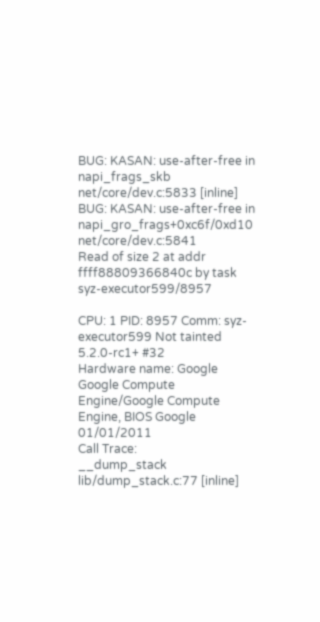BUG: KASAN: use-after-free in napi_frags_skb net/core/dev.c:5833 [inline]
BUG: KASAN: use-after-free in napi_gro_frags+0xc6f/0xd10 net/core/dev.c:5841
Read of size 2 at addr ffff88809366840c by task syz-executor599/8957

CPU: 1 PID: 8957 Comm: syz-executor599 Not tainted 5.2.0-rc1+ #32
Hardware name: Google Google Compute Engine/Google Compute Engine, BIOS Google 01/01/2011
Call Trace:
__dump_stack lib/dump_stack.c:77 [inline]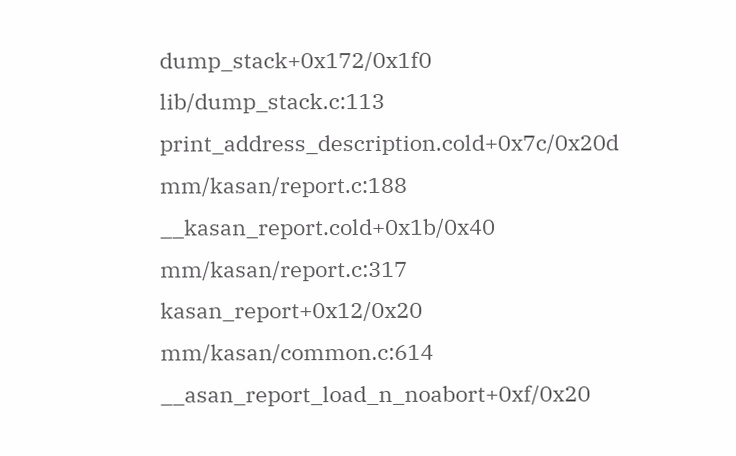dump_stack+0x172/0x1f0 lib/dump_stack.c:113
print_address_description.cold+0x7c/0x20d mm/kasan/report.c:188
__kasan_report.cold+0x1b/0x40 mm/kasan/report.c:317
kasan_report+0x12/0x20 mm/kasan/common.c:614
__asan_report_load_n_noabort+0xf/0x20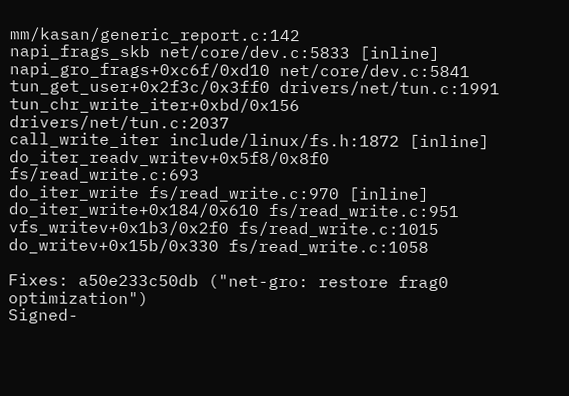mm/kasan/generic_report.c:142
napi_frags_skb net/core/dev.c:5833 [inline]
napi_gro_frags+0xc6f/0xd10 net/core/dev.c:5841
tun_get_user+0x2f3c/0x3ff0 drivers/net/tun.c:1991
tun_chr_write_iter+0xbd/0x156 drivers/net/tun.c:2037
call_write_iter include/linux/fs.h:1872 [inline]
do_iter_readv_writev+0x5f8/0x8f0 fs/read_write.c:693
do_iter_write fs/read_write.c:970 [inline]
do_iter_write+0x184/0x610 fs/read_write.c:951
vfs_writev+0x1b3/0x2f0 fs/read_write.c:1015
do_writev+0x15b/0x330 fs/read_write.c:1058

Fixes: a50e233c50db ("net-gro: restore frag0 optimization")
Signed-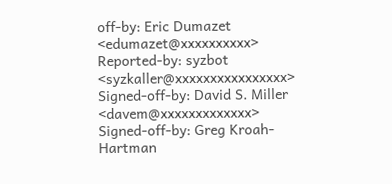off-by: Eric Dumazet <edumazet@xxxxxxxxxx>
Reported-by: syzbot <syzkaller@xxxxxxxxxxxxxxxx>
Signed-off-by: David S. Miller <davem@xxxxxxxxxxxxx>
Signed-off-by: Greg Kroah-Hartman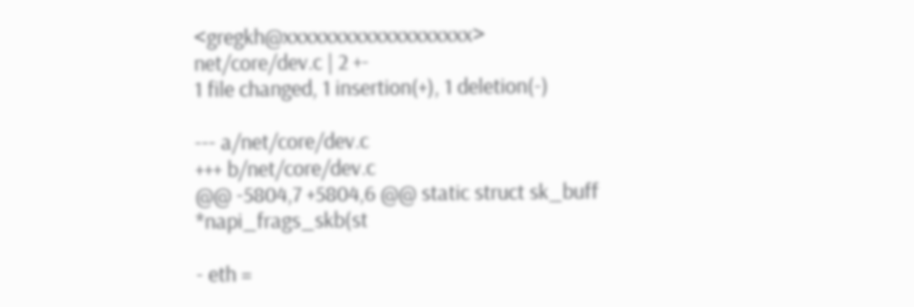<gregkh@xxxxxxxxxxxxxxxxxxx>
net/core/dev.c | 2 +-
1 file changed, 1 insertion(+), 1 deletion(-)

--- a/net/core/dev.c
+++ b/net/core/dev.c
@@ -5804,7 +5804,6 @@ static struct sk_buff *napi_frags_skb(st

- eth =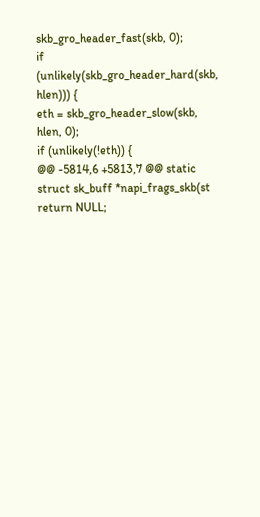skb_gro_header_fast(skb, 0);
if (unlikely(skb_gro_header_hard(skb, hlen))) {
eth = skb_gro_header_slow(skb, hlen, 0);
if (unlikely(!eth)) {
@@ -5814,6 +5813,7 @@ static struct sk_buff *napi_frags_skb(st
return NULL;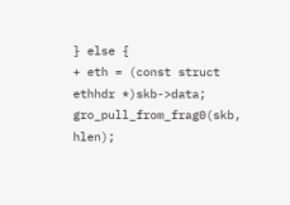} else {
+ eth = (const struct ethhdr *)skb->data;
gro_pull_from_frag0(skb, hlen);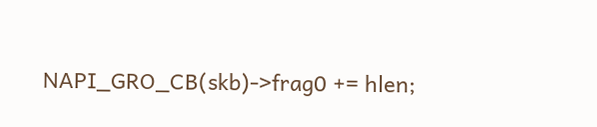NAPI_GRO_CB(skb)->frag0 += hlen;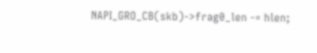NAPI_GRO_CB(skb)->frag0_len -= hlen;